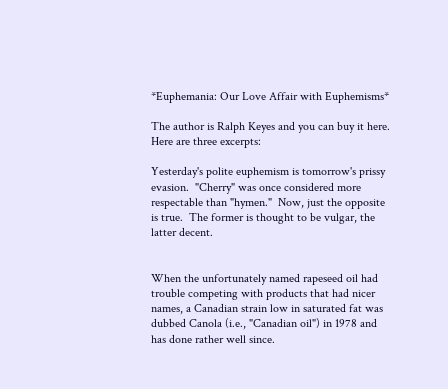*Euphemania: Our Love Affair with Euphemisms*

The author is Ralph Keyes and you can buy it here.  Here are three excerpts:

Yesterday's polite euphemism is tomorrow's prissy evasion.  "Cherry" was once considered more respectable than "hymen."  Now, just the opposite is true.  The former is thought to be vulgar, the latter decent.


When the unfortunately named rapeseed oil had trouble competing with products that had nicer names, a Canadian strain low in saturated fat was dubbed Canola (i.e., "Canadian oil") in 1978 and has done rather well since.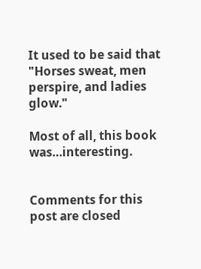It used to be said that "Horses sweat, men perspire, and ladies glow."

Most of all, this book was…interesting.


Comments for this post are closed